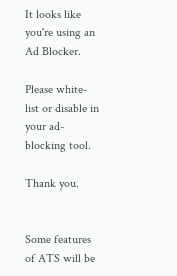It looks like you're using an Ad Blocker.

Please white-list or disable in your ad-blocking tool.

Thank you.


Some features of ATS will be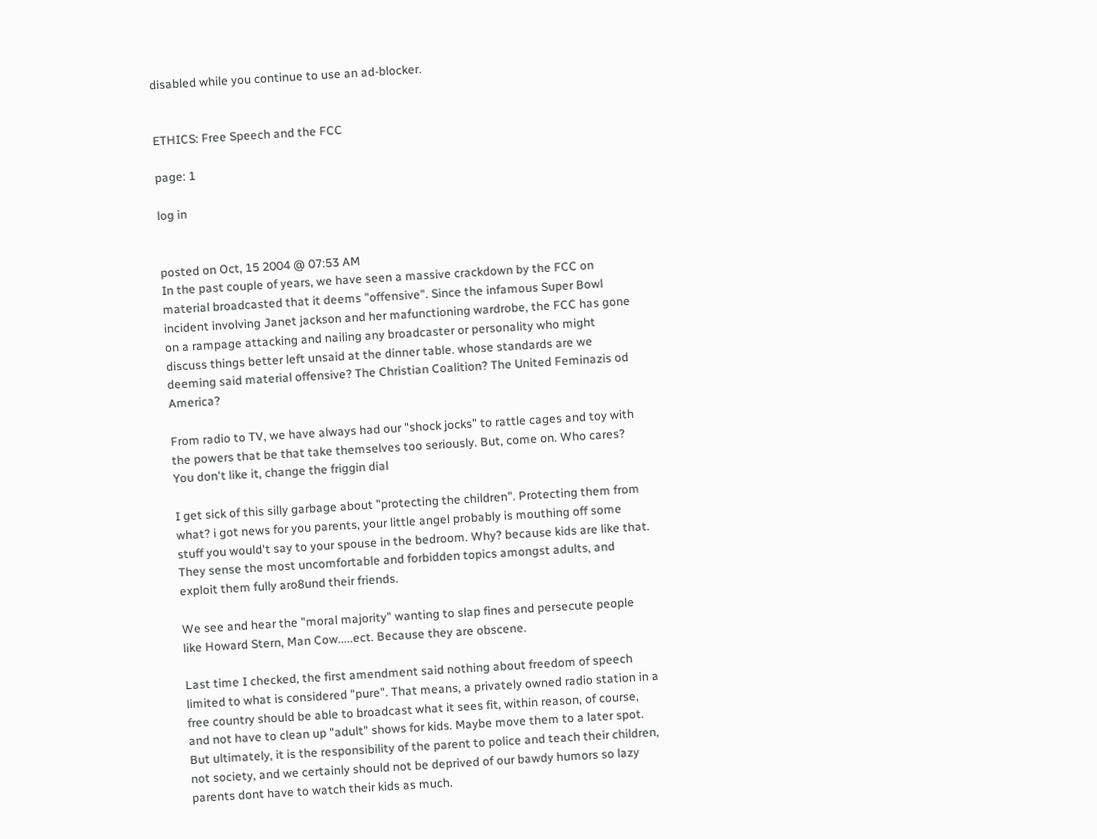disabled while you continue to use an ad-blocker.


ETHICS: Free Speech and the FCC

page: 1

log in


posted on Oct, 15 2004 @ 07:53 AM
In the past couple of years, we have seen a massive crackdown by the FCC on material broadcasted that it deems "offensive". Since the infamous Super Bowl incident involving Janet jackson and her mafunctioning wardrobe, the FCC has gone on a rampage attacking and nailing any broadcaster or personality who might discuss things better left unsaid at the dinner table. whose standards are we deeming said material offensive? The Christian Coalition? The United Feminazis od America?

From radio to TV, we have always had our "shock jocks" to rattle cages and toy with the powers that be that take themselves too seriously. But, come on. Who cares? You don't like it, change the friggin dial

I get sick of this silly garbage about "protecting the children". Protecting them from what? i got news for you parents, your little angel probably is mouthing off some stuff you would't say to your spouse in the bedroom. Why? because kids are like that. They sense the most uncomfortable and forbidden topics amongst adults, and exploit them fully aro8und their friends.

We see and hear the "moral majority" wanting to slap fines and persecute people like Howard Stern, Man Cow.....ect. Because they are obscene.

Last time I checked, the first amendment said nothing about freedom of speech limited to what is considered "pure". That means, a privately owned radio station in a free country should be able to broadcast what it sees fit, within reason, of course, and not have to clean up "adult" shows for kids. Maybe move them to a later spot. But ultimately, it is the responsibility of the parent to police and teach their children, not society, and we certainly should not be deprived of our bawdy humors so lazy parents dont have to watch their kids as much.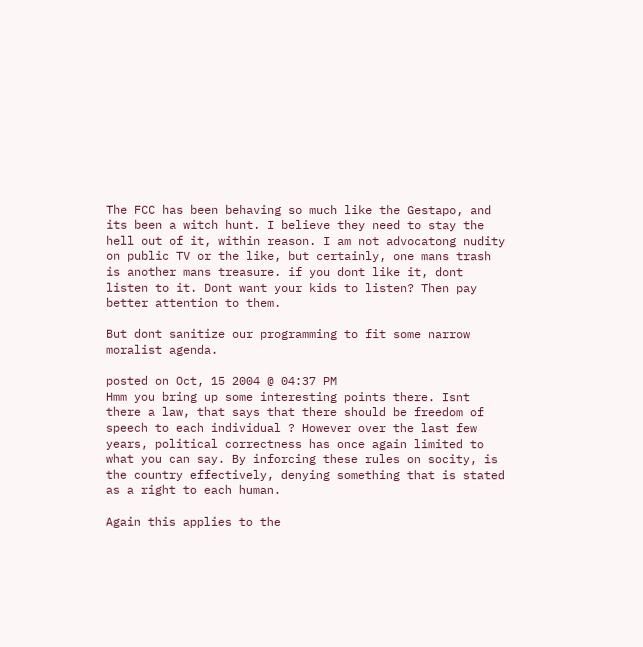The FCC has been behaving so much like the Gestapo, and its been a witch hunt. I believe they need to stay the hell out of it, within reason. I am not advocatong nudity on public TV or the like, but certainly, one mans trash is another mans treasure. if you dont like it, dont listen to it. Dont want your kids to listen? Then pay better attention to them.

But dont sanitize our programming to fit some narrow moralist agenda.

posted on Oct, 15 2004 @ 04:37 PM
Hmm you bring up some interesting points there. Isnt there a law, that says that there should be freedom of speech to each individual ? However over the last few years, political correctness has once again limited to what you can say. By inforcing these rules on socity, is the country effectively, denying something that is stated as a right to each human.

Again this applies to the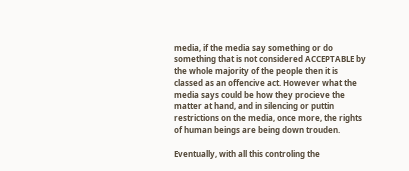media, if the media say something or do something that is not considered ACCEPTABLE by the whole majority of the people then it is classed as an offencive act. However what the media says could be how they procieve the matter at hand, and in silencing or puttin restrictions on the media, once more, the rights of human beings are being down trouden.

Eventually, with all this controling the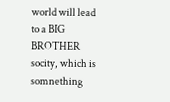world will lead to a BIG BROTHER socity, which is somnething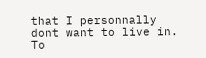that I personnally dont want to live in. To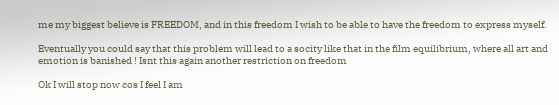me my biggest believe is FREEDOM, and in this freedom I wish to be able to have the freedom to express myself.

Eventually you could say that this problem will lead to a socity like that in the film equilibrium, where all art and emotion is banished ! Isnt this again another restriction on freedom

Ok I will stop now cos I feel I am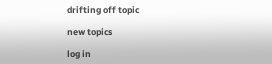drifting off topic

new topics

log in